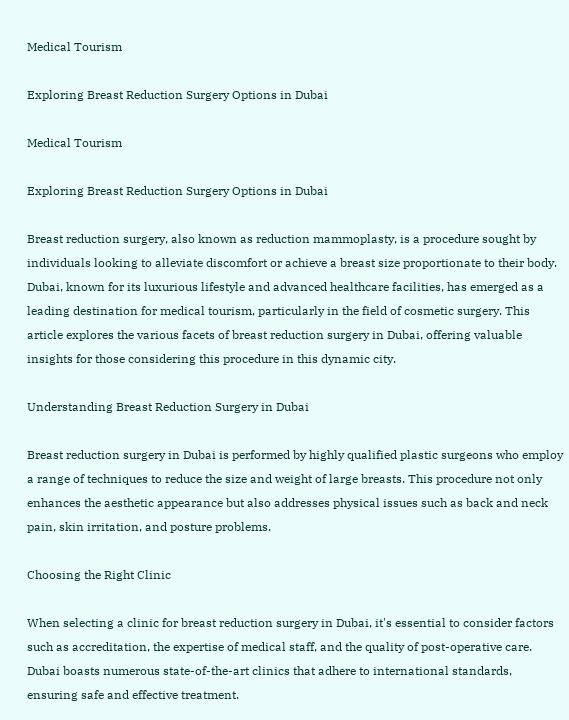Medical Tourism

Exploring Breast Reduction Surgery Options in Dubai

Medical Tourism

Exploring Breast Reduction Surgery Options in Dubai

Breast reduction surgery, also known as reduction mammoplasty, is a procedure sought by individuals looking to alleviate discomfort or achieve a breast size proportionate to their body. Dubai, known for its luxurious lifestyle and advanced healthcare facilities, has emerged as a leading destination for medical tourism, particularly in the field of cosmetic surgery. This article explores the various facets of breast reduction surgery in Dubai, offering valuable insights for those considering this procedure in this dynamic city.

Understanding Breast Reduction Surgery in Dubai

Breast reduction surgery in Dubai is performed by highly qualified plastic surgeons who employ a range of techniques to reduce the size and weight of large breasts. This procedure not only enhances the aesthetic appearance but also addresses physical issues such as back and neck pain, skin irritation, and posture problems.

Choosing the Right Clinic

When selecting a clinic for breast reduction surgery in Dubai, it's essential to consider factors such as accreditation, the expertise of medical staff, and the quality of post-operative care. Dubai boasts numerous state-of-the-art clinics that adhere to international standards, ensuring safe and effective treatment.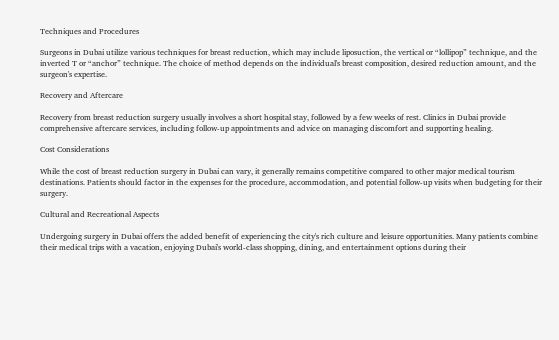Techniques and Procedures

Surgeons in Dubai utilize various techniques for breast reduction, which may include liposuction, the vertical or “lollipop” technique, and the inverted T or “anchor” technique. The choice of method depends on the individual's breast composition, desired reduction amount, and the surgeon's expertise.

Recovery and Aftercare

Recovery from breast reduction surgery usually involves a short hospital stay, followed by a few weeks of rest. Clinics in Dubai provide comprehensive aftercare services, including follow-up appointments and advice on managing discomfort and supporting healing.

Cost Considerations

While the cost of breast reduction surgery in Dubai can vary, it generally remains competitive compared to other major medical tourism destinations. Patients should factor in the expenses for the procedure, accommodation, and potential follow-up visits when budgeting for their surgery.

Cultural and Recreational Aspects

Undergoing surgery in Dubai offers the added benefit of experiencing the city's rich culture and leisure opportunities. Many patients combine their medical trips with a vacation, enjoying Dubai's world-class shopping, dining, and entertainment options during their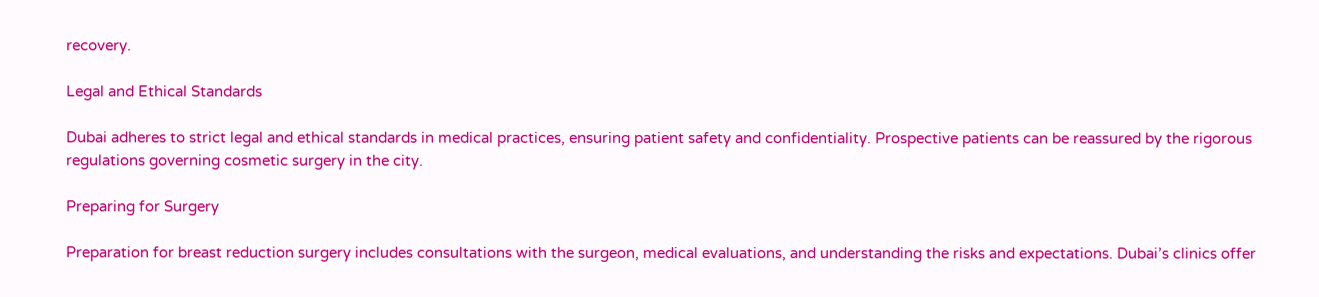recovery.

Legal and Ethical Standards

Dubai adheres to strict legal and ethical standards in medical practices, ensuring patient safety and confidentiality. Prospective patients can be reassured by the rigorous regulations governing cosmetic surgery in the city.

Preparing for Surgery

Preparation for breast reduction surgery includes consultations with the surgeon, medical evaluations, and understanding the risks and expectations. Dubai’s clinics offer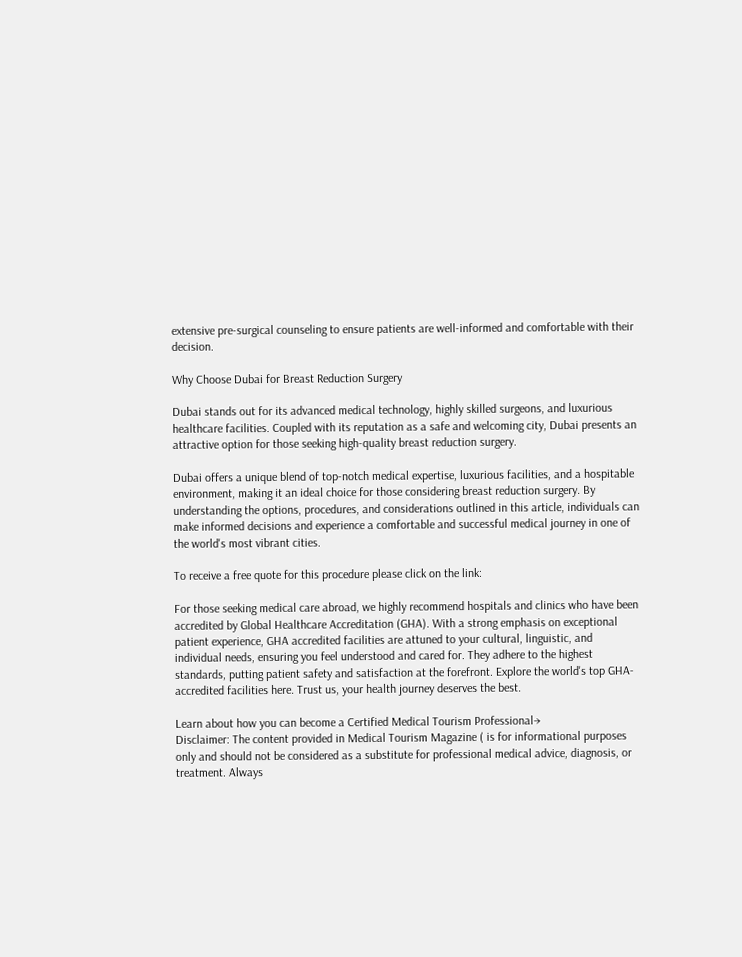extensive pre-surgical counseling to ensure patients are well-informed and comfortable with their decision.

Why Choose Dubai for Breast Reduction Surgery

Dubai stands out for its advanced medical technology, highly skilled surgeons, and luxurious healthcare facilities. Coupled with its reputation as a safe and welcoming city, Dubai presents an attractive option for those seeking high-quality breast reduction surgery.

Dubai offers a unique blend of top-notch medical expertise, luxurious facilities, and a hospitable environment, making it an ideal choice for those considering breast reduction surgery. By understanding the options, procedures, and considerations outlined in this article, individuals can make informed decisions and experience a comfortable and successful medical journey in one of the world's most vibrant cities.

To receive a free quote for this procedure please click on the link:

For those seeking medical care abroad, we highly recommend hospitals and clinics who have been accredited by Global Healthcare Accreditation (GHA). With a strong emphasis on exceptional patient experience, GHA accredited facilities are attuned to your cultural, linguistic, and individual needs, ensuring you feel understood and cared for. They adhere to the highest standards, putting patient safety and satisfaction at the forefront. Explore the world's top GHA-accredited facilities here. Trust us, your health journey deserves the best.

Learn about how you can become a Certified Medical Tourism Professional→
Disclaimer: The content provided in Medical Tourism Magazine ( is for informational purposes only and should not be considered as a substitute for professional medical advice, diagnosis, or treatment. Always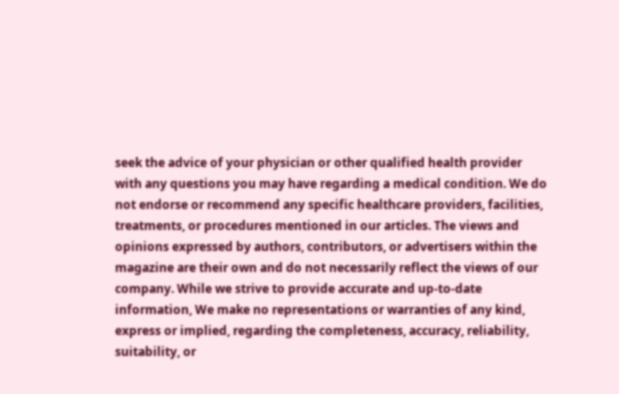seek the advice of your physician or other qualified health provider with any questions you may have regarding a medical condition. We do not endorse or recommend any specific healthcare providers, facilities, treatments, or procedures mentioned in our articles. The views and opinions expressed by authors, contributors, or advertisers within the magazine are their own and do not necessarily reflect the views of our company. While we strive to provide accurate and up-to-date information, We make no representations or warranties of any kind, express or implied, regarding the completeness, accuracy, reliability, suitability, or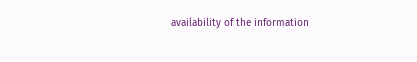availability of the information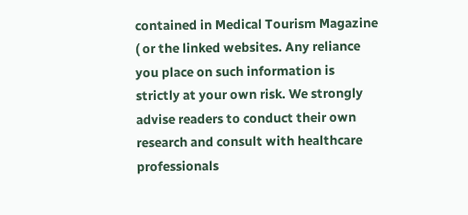contained in Medical Tourism Magazine ( or the linked websites. Any reliance you place on such information is strictly at your own risk. We strongly advise readers to conduct their own research and consult with healthcare professionals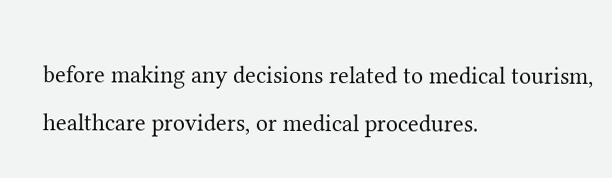before making any decisions related to medical tourism, healthcare providers, or medical procedures.